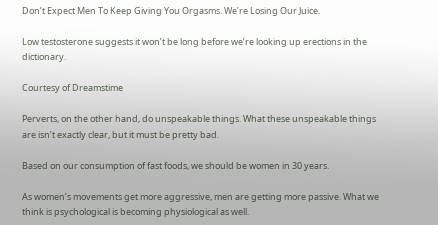Don’t Expect Men To Keep Giving You Orgasms. We’re Losing Our Juice.

Low testosterone suggests it won’t be long before we’re looking up erections in the dictionary.

Courtesy of Dreamstime

Perverts, on the other hand, do unspeakable things. What these unspeakable things are isn’t exactly clear, but it must be pretty bad.

Based on our consumption of fast foods, we should be women in 30 years.

As women’s movements get more aggressive, men are getting more passive. What we think is psychological is becoming physiological as well.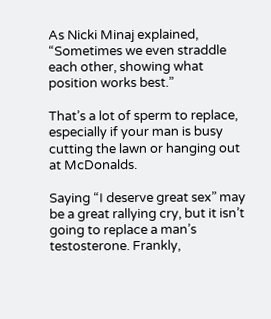As Nicki Minaj explained, “Sometimes we even straddle each other, showing what position works best.”

That’s a lot of sperm to replace, especially if your man is busy cutting the lawn or hanging out at McDonalds.

Saying “I deserve great sex” may be a great rallying cry, but it isn’t going to replace a man’s testosterone. Frankly,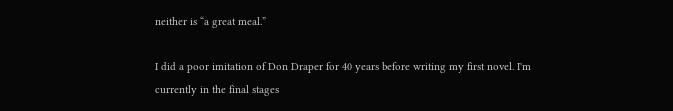neither is “a great meal.”

I did a poor imitation of Don Draper for 40 years before writing my first novel. I'm currently in the final stages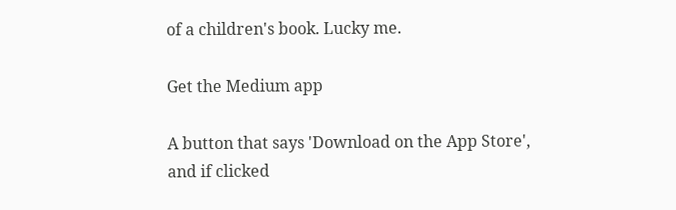of a children's book. Lucky me.

Get the Medium app

A button that says 'Download on the App Store', and if clicked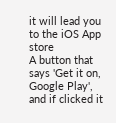it will lead you to the iOS App store
A button that says 'Get it on, Google Play', and if clicked it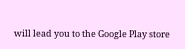will lead you to the Google Play store